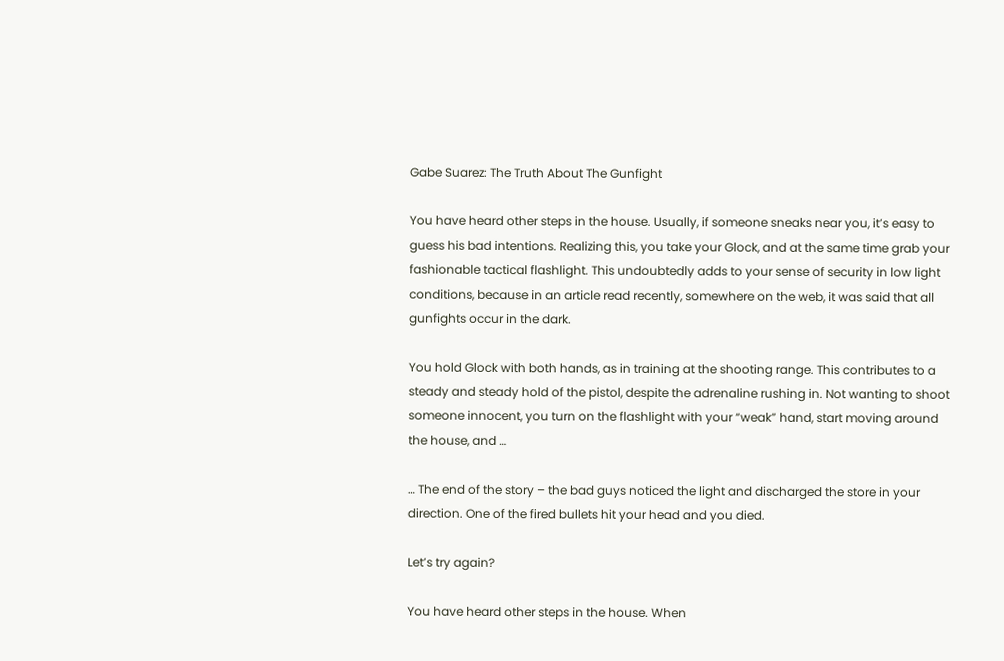Gabe Suarez: The Truth About The Gunfight

You have heard other steps in the house. Usually, if someone sneaks near you, it’s easy to guess his bad intentions. Realizing this, you take your Glock, and at the same time grab your fashionable tactical flashlight. This undoubtedly adds to your sense of security in low light conditions, because in an article read recently, somewhere on the web, it was said that all gunfights occur in the dark.

You hold Glock with both hands, as in training at the shooting range. This contributes to a steady and steady hold of the pistol, despite the adrenaline rushing in. Not wanting to shoot someone innocent, you turn on the flashlight with your “weak” hand, start moving around the house, and …

… The end of the story – the bad guys noticed the light and discharged the store in your direction. One of the fired bullets hit your head and you died.

Let’s try again?

You have heard other steps in the house. When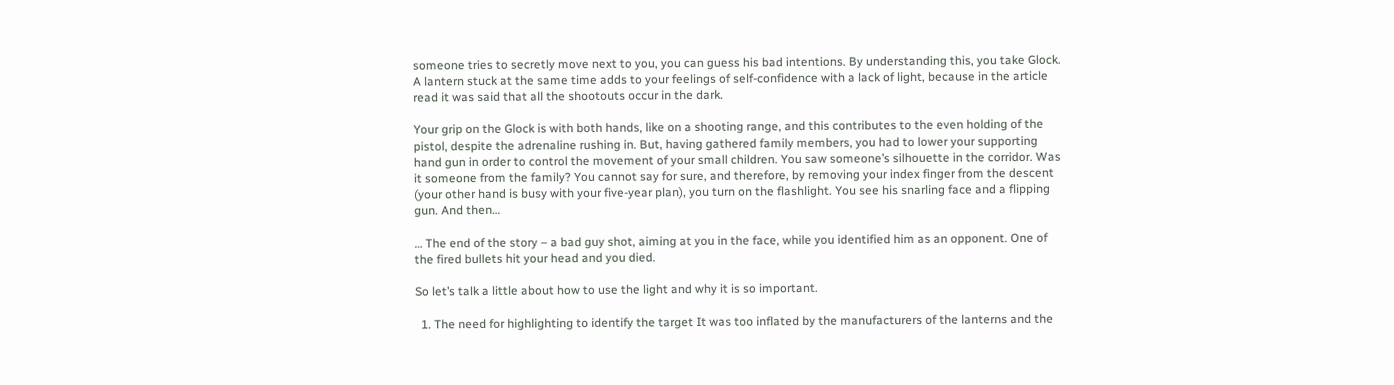someone tries to secretly move next to you, you can guess his bad intentions. By understanding this, you take Glock. A lantern stuck at the same time adds to your feelings of self-confidence with a lack of light, because in the article read it was said that all the shootouts occur in the dark.

Your grip on the Glock is with both hands, like on a shooting range, and this contributes to the even holding of the pistol, despite the adrenaline rushing in. But, having gathered family members, you had to lower your supporting hand gun in order to control the movement of your small children. You saw someone’s silhouette in the corridor. Was it someone from the family? You cannot say for sure, and therefore, by removing your index finger from the descent (your other hand is busy with your five-year plan), you turn on the flashlight. You see his snarling face and a flipping gun. And then…

… The end of the story – a bad guy shot, aiming at you in the face, while you identified him as an opponent. One of the fired bullets hit your head and you died.

So let’s talk a little about how to use the light and why it is so important.

  1. The need for highlighting to identify the target It was too inflated by the manufacturers of the lanterns and the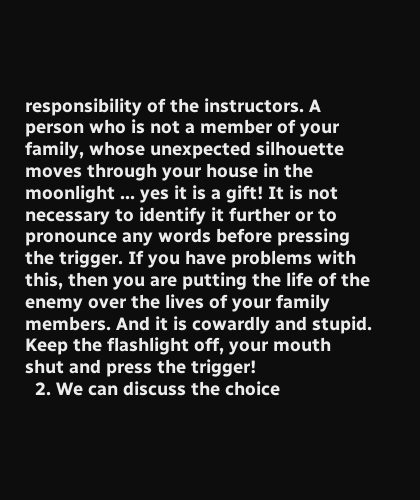responsibility of the instructors. A person who is not a member of your family, whose unexpected silhouette moves through your house in the moonlight … yes it is a gift! It is not necessary to identify it further or to pronounce any words before pressing the trigger. If you have problems with this, then you are putting the life of the enemy over the lives of your family members. And it is cowardly and stupid. Keep the flashlight off, your mouth shut and press the trigger!
  2. We can discuss the choice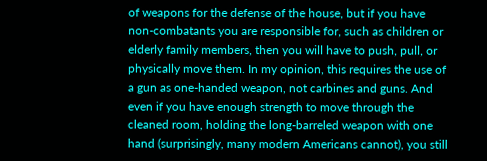of weapons for the defense of the house, but if you have non-combatants you are responsible for, such as children or elderly family members, then you will have to push, pull, or physically move them. In my opinion, this requires the use of a gun as one-handed weapon, not carbines and guns. And even if you have enough strength to move through the cleaned room, holding the long-barreled weapon with one hand (surprisingly, many modern Americans cannot), you still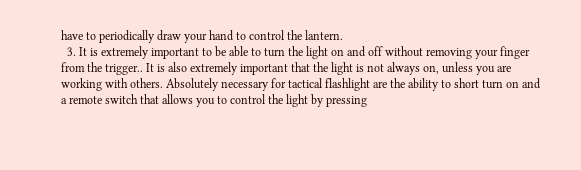have to periodically draw your hand to control the lantern.
  3. It is extremely important to be able to turn the light on and off without removing your finger from the trigger.. It is also extremely important that the light is not always on, unless you are working with others. Absolutely necessary for tactical flashlight are the ability to short turn on and a remote switch that allows you to control the light by pressing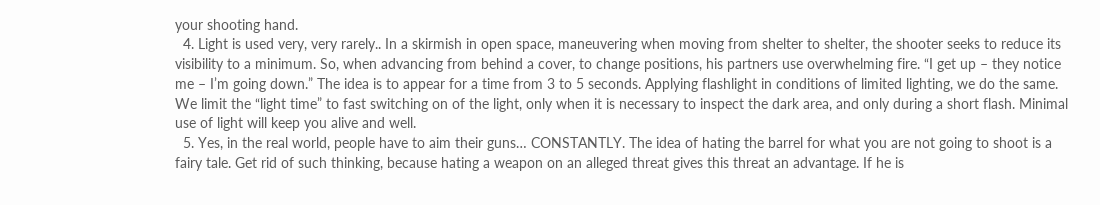your shooting hand.
  4. Light is used very, very rarely.. In a skirmish in open space, maneuvering when moving from shelter to shelter, the shooter seeks to reduce its visibility to a minimum. So, when advancing from behind a cover, to change positions, his partners use overwhelming fire. “I get up – they notice me – I’m going down.” The idea is to appear for a time from 3 to 5 seconds. Applying flashlight in conditions of limited lighting, we do the same. We limit the “light time” to fast switching on of the light, only when it is necessary to inspect the dark area, and only during a short flash. Minimal use of light will keep you alive and well.
  5. Yes, in the real world, people have to aim their guns… CONSTANTLY. The idea of hating the barrel for what you are not going to shoot is a fairy tale. Get rid of such thinking, because hating a weapon on an alleged threat gives this threat an advantage. If he is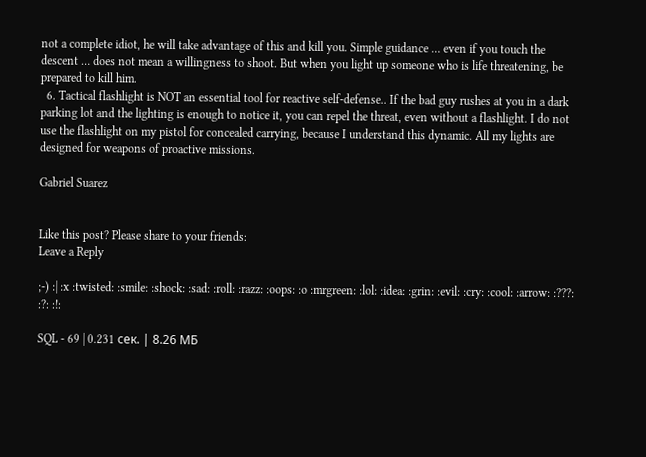not a complete idiot, he will take advantage of this and kill you. Simple guidance … even if you touch the descent … does not mean a willingness to shoot. But when you light up someone who is life threatening, be prepared to kill him.
  6. Tactical flashlight is NOT an essential tool for reactive self-defense.. If the bad guy rushes at you in a dark parking lot and the lighting is enough to notice it, you can repel the threat, even without a flashlight. I do not use the flashlight on my pistol for concealed carrying, because I understand this dynamic. All my lights are designed for weapons of proactive missions.

Gabriel Suarez


Like this post? Please share to your friends:
Leave a Reply

;-) :| :x :twisted: :smile: :shock: :sad: :roll: :razz: :oops: :o :mrgreen: :lol: :idea: :grin: :evil: :cry: :cool: :arrow: :???: :?: :!:

SQL - 69 | 0.231 сек. | 8.26 МБ